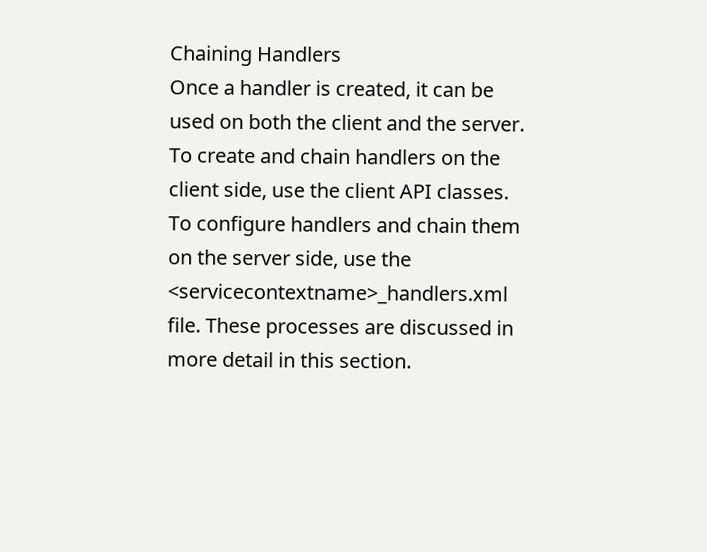Chaining Handlers
Once a handler is created, it can be used on both the client and the server. To create and chain handlers on the client side, use the client API classes. To configure handlers and chain them on the server side, use the <servicecontextname>_handlers.xml file. These processes are discussed in more detail in this section.